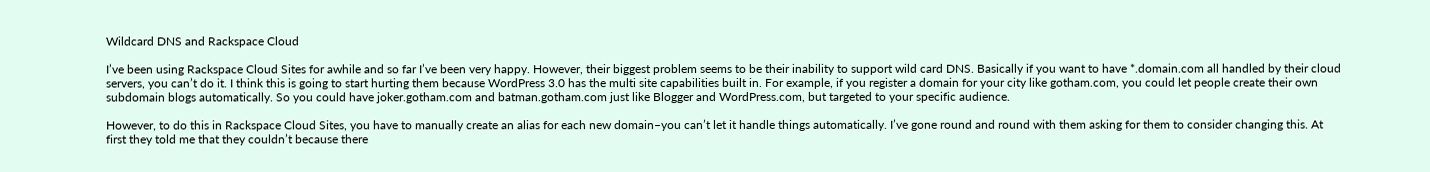Wildcard DNS and Rackspace Cloud

I’ve been using Rackspace Cloud Sites for awhile and so far I’ve been very happy. However, their biggest problem seems to be their inability to support wild card DNS. Basically if you want to have *.domain.com all handled by their cloud servers, you can’t do it. I think this is going to start hurting them because WordPress 3.0 has the multi site capabilities built in. For example, if you register a domain for your city like gotham.com, you could let people create their own subdomain blogs automatically. So you could have joker.gotham.com and batman.gotham.com just like Blogger and WordPress.com, but targeted to your specific audience.

However, to do this in Rackspace Cloud Sites, you have to manually create an alias for each new domain–you can’t let it handle things automatically. I’ve gone round and round with them asking for them to consider changing this. At first they told me that they couldn’t because there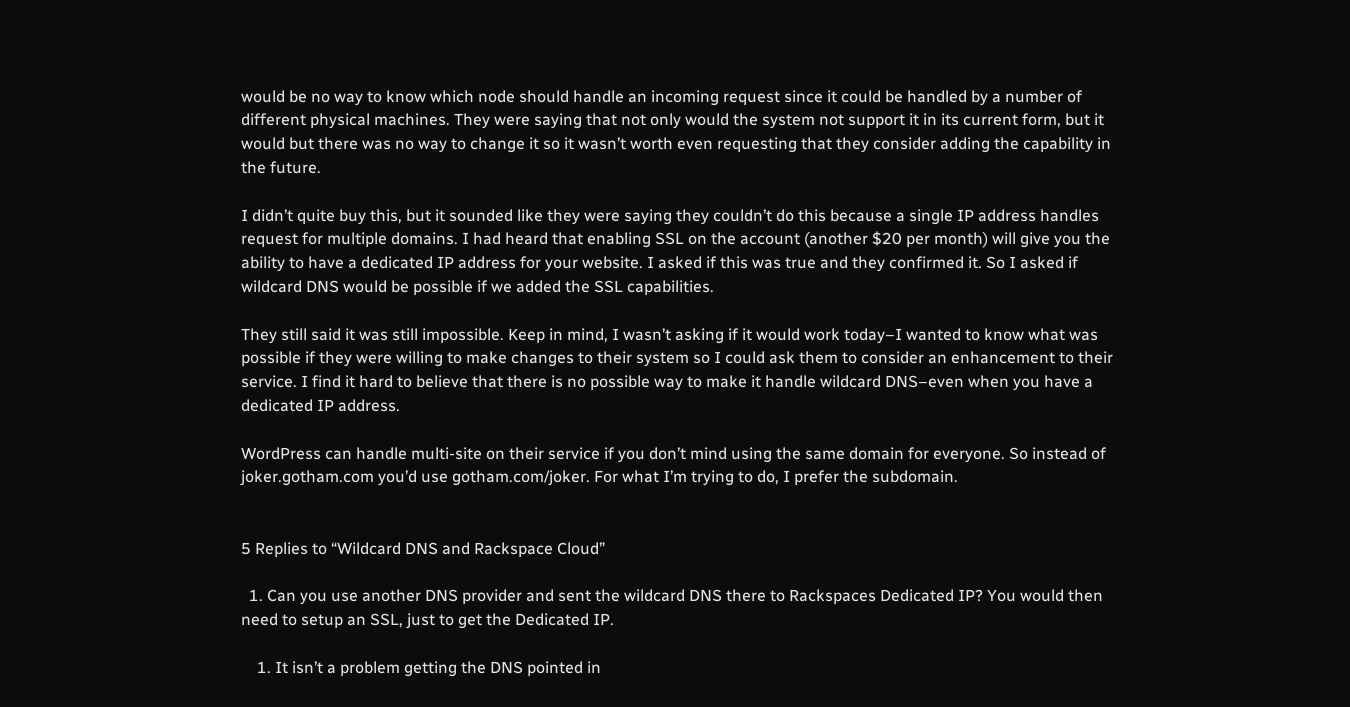would be no way to know which node should handle an incoming request since it could be handled by a number of different physical machines. They were saying that not only would the system not support it in its current form, but it would but there was no way to change it so it wasn’t worth even requesting that they consider adding the capability in the future.

I didn’t quite buy this, but it sounded like they were saying they couldn’t do this because a single IP address handles request for multiple domains. I had heard that enabling SSL on the account (another $20 per month) will give you the ability to have a dedicated IP address for your website. I asked if this was true and they confirmed it. So I asked if wildcard DNS would be possible if we added the SSL capabilities.

They still said it was still impossible. Keep in mind, I wasn’t asking if it would work today–I wanted to know what was possible if they were willing to make changes to their system so I could ask them to consider an enhancement to their service. I find it hard to believe that there is no possible way to make it handle wildcard DNS–even when you have a dedicated IP address.

WordPress can handle multi-site on their service if you don’t mind using the same domain for everyone. So instead of joker.gotham.com you’d use gotham.com/joker. For what I’m trying to do, I prefer the subdomain.


5 Replies to “Wildcard DNS and Rackspace Cloud”

  1. Can you use another DNS provider and sent the wildcard DNS there to Rackspaces Dedicated IP? You would then need to setup an SSL, just to get the Dedicated IP.

    1. It isn’t a problem getting the DNS pointed in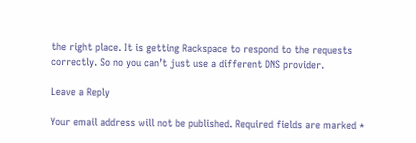the right place. It is getting Rackspace to respond to the requests correctly. So no you can’t just use a different DNS provider.

Leave a Reply

Your email address will not be published. Required fields are marked *